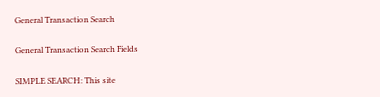General Transaction Search

General Transaction Search Fields

SIMPLE SEARCH: This site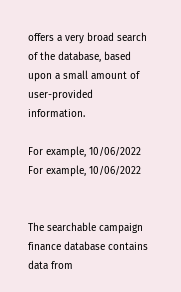offers a very broad search of the database, based upon a small amount of user-provided information.

For example, 10/06/2022
For example, 10/06/2022


The searchable campaign finance database contains data from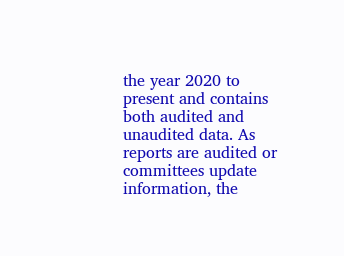the year 2020 to present and contains both audited and unaudited data. As reports are audited or committees update information, the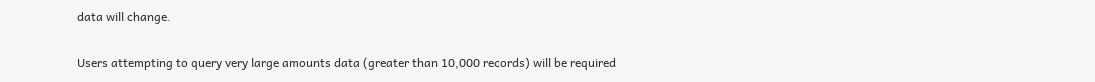data will change.

Users attempting to query very large amounts data (greater than 10,000 records) will be required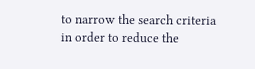to narrow the search criteria in order to reduce the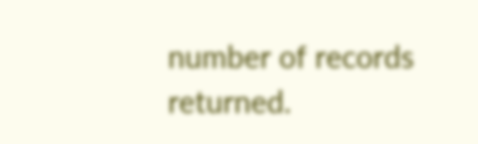number of records returned.